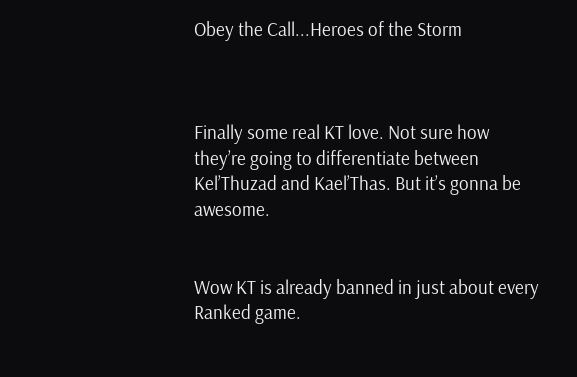Obey the Call...Heroes of the Storm



Finally some real KT love. Not sure how they’re going to differentiate between Kel’Thuzad and Kael’Thas. But it’s gonna be awesome.


Wow KT is already banned in just about every Ranked game.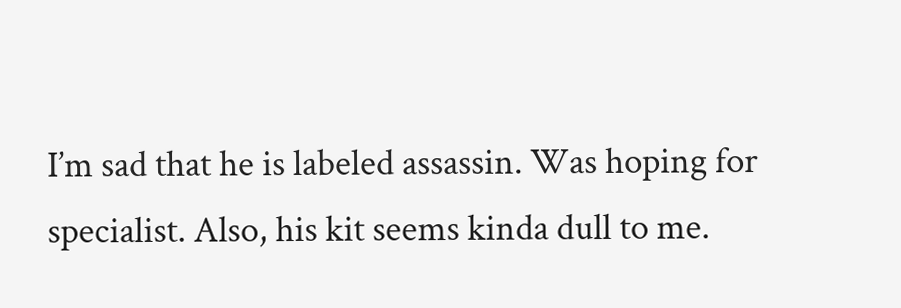I’m sad that he is labeled assassin. Was hoping for specialist. Also, his kit seems kinda dull to me.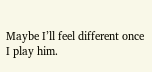Maybe I’ll feel different once I play him.